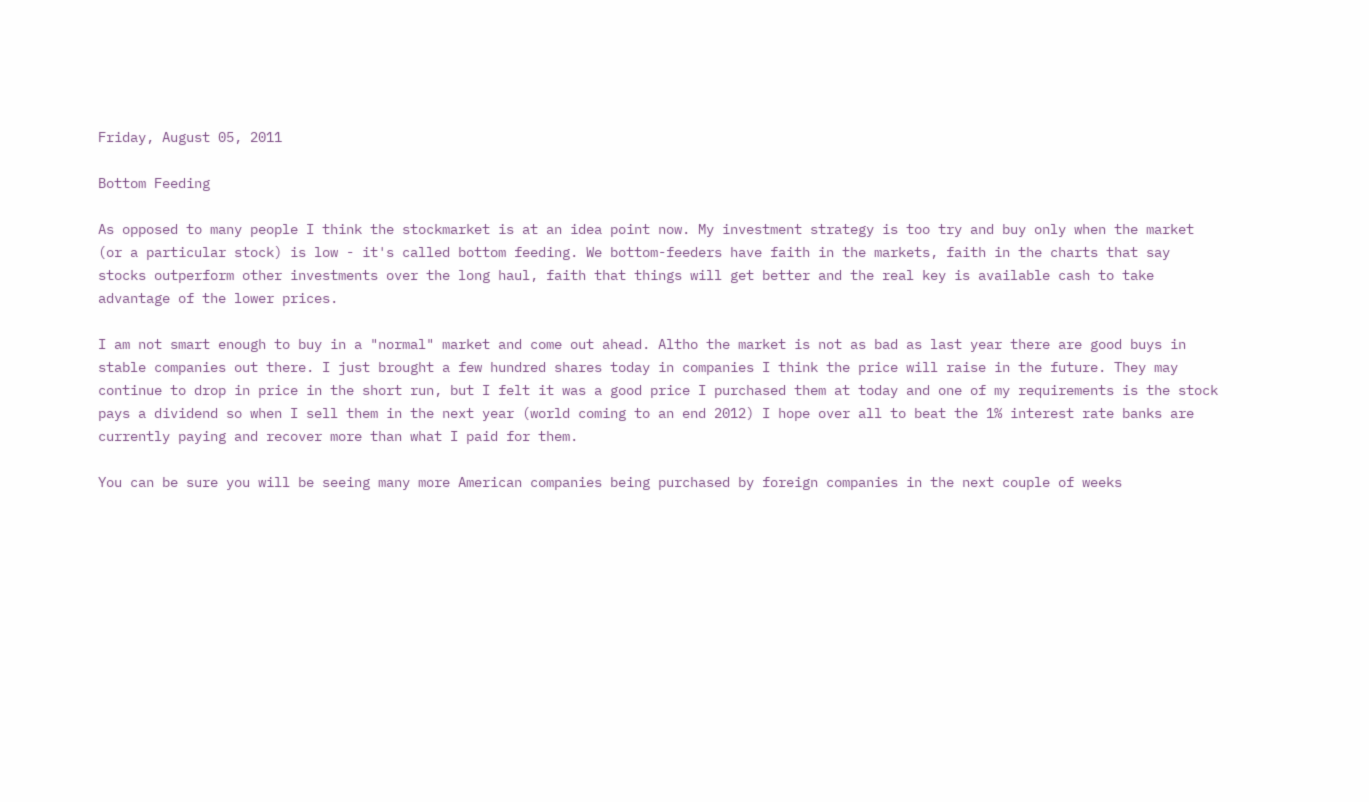Friday, August 05, 2011

Bottom Feeding

As opposed to many people I think the stockmarket is at an idea point now. My investment strategy is too try and buy only when the market (or a particular stock) is low - it's called bottom feeding. We bottom-feeders have faith in the markets, faith in the charts that say stocks outperform other investments over the long haul, faith that things will get better and the real key is available cash to take advantage of the lower prices.

I am not smart enough to buy in a "normal" market and come out ahead. Altho the market is not as bad as last year there are good buys in stable companies out there. I just brought a few hundred shares today in companies I think the price will raise in the future. They may continue to drop in price in the short run, but I felt it was a good price I purchased them at today and one of my requirements is the stock pays a dividend so when I sell them in the next year (world coming to an end 2012) I hope over all to beat the 1% interest rate banks are currently paying and recover more than what I paid for them.

You can be sure you will be seeing many more American companies being purchased by foreign companies in the next couple of weeks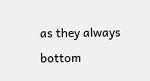as they always bottom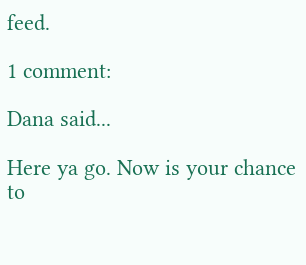feed.

1 comment:

Dana said...

Here ya go. Now is your chance to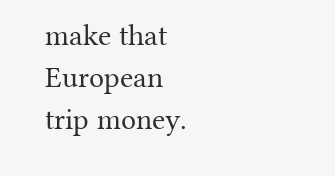make that European trip money.